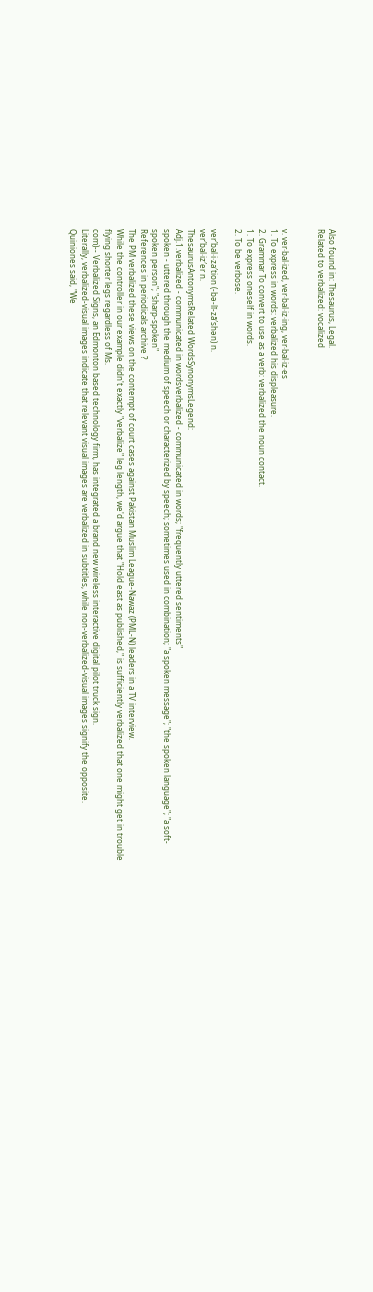Also found in: Thesaurus, Legal.
Related to verbalized: vocalized


v. ver·bal·ized, ver·bal·iz·ing, ver·bal·iz·es
1. To express in words: verbalized his displeasure.
2. Grammar To convert to use as a verb: verbalized the noun contact.
1. To express oneself in words.
2. To be verbose.

ver′bal·i·za′tion (-bə-lĭ-zā′shən) n.
ver′bal·iz′er n.
ThesaurusAntonymsRelated WordsSynonymsLegend:
Adj.1.verbalized - communicated in wordsverbalized - communicated in words; "frequently uttered sentiments"
spoken - uttered through the medium of speech or characterized by speech; sometimes used in combination; "a spoken message"; "the spoken language"; "a soft-spoken person"; "sharp-spoken"
References in periodicals archive ?
The PM verbalized these views on the contempt of court cases against Pakistan Muslim League-Nawaz (PML-N) leaders in a TV interview.
While the controller in our example didn't exactly "verbalize" leg length, we'd argue that "Hold east as published," is sufficiently verbalized that one might get in trouble flying shorter legs regardless of Ms.
com)-- Verbalized Signs, an Edmonton based technology firm, has integrated a brand new wireless interactive digital pilot truck sign.
Literally, verbalized-visual images indicate that relevant visual images are verbalized in subtitles, while non-verbalized-visual images signify the opposite.
Quiniones said, "We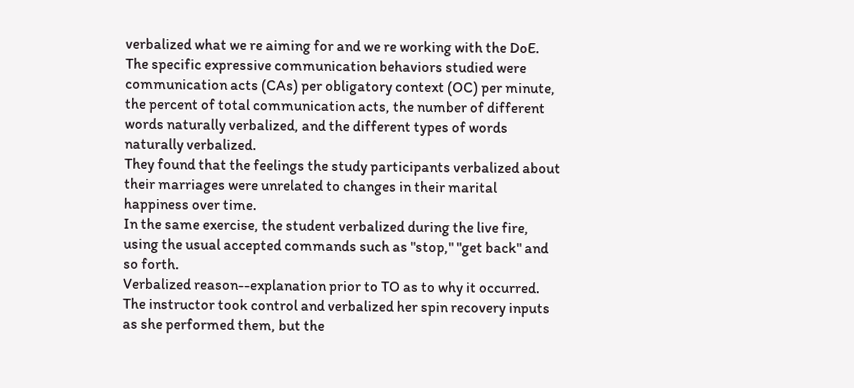verbalized what we re aiming for and we re working with the DoE.
The specific expressive communication behaviors studied were communication acts (CAs) per obligatory context (OC) per minute, the percent of total communication acts, the number of different words naturally verbalized, and the different types of words naturally verbalized.
They found that the feelings the study participants verbalized about their marriages were unrelated to changes in their marital happiness over time.
In the same exercise, the student verbalized during the live fire, using the usual accepted commands such as "stop," "get back" and so forth.
Verbalized reason--explanation prior to TO as to why it occurred.
The instructor took control and verbalized her spin recovery inputs as she performed them, but the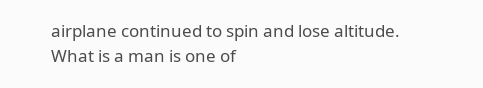airplane continued to spin and lose altitude.
What is a man is one of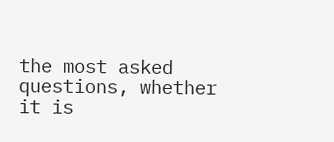the most asked questions, whether it is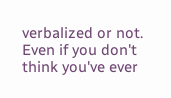verbalized or not.
Even if you don't think you've ever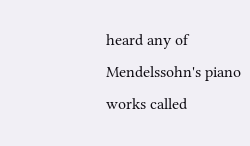heard any of Mendelssohn's piano works called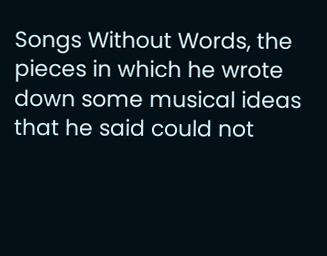Songs Without Words, the pieces in which he wrote down some musical ideas that he said could not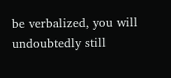be verbalized, you will undoubtedly still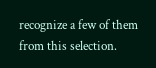recognize a few of them from this selection.